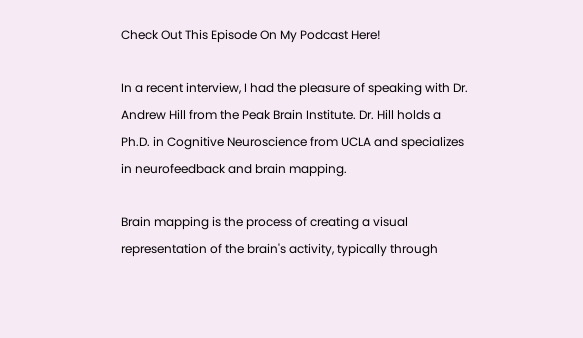Check Out This Episode On My Podcast Here!

In a recent interview, I had the pleasure of speaking with Dr. Andrew Hill from the Peak Brain Institute. Dr. Hill holds a Ph.D. in Cognitive Neuroscience from UCLA and specializes in neurofeedback and brain mapping.

Brain mapping is the process of creating a visual representation of the brain's activity, typically through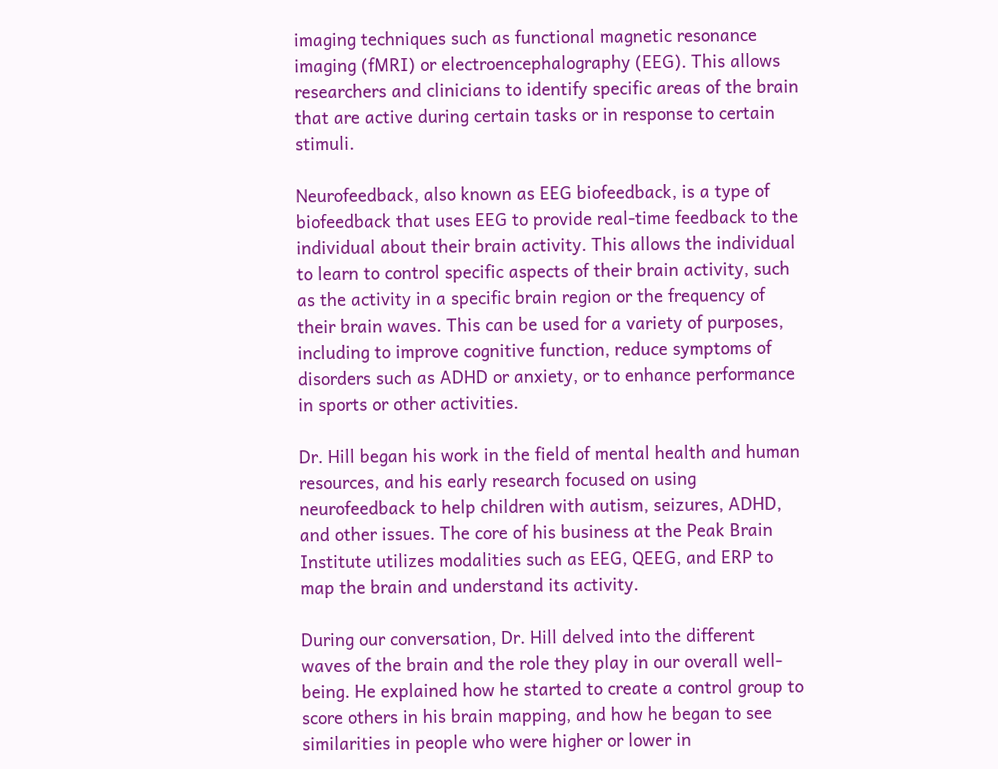imaging techniques such as functional magnetic resonance imaging (fMRI) or electroencephalography (EEG). This allows researchers and clinicians to identify specific areas of the brain that are active during certain tasks or in response to certain stimuli.

Neurofeedback, also known as EEG biofeedback, is a type of biofeedback that uses EEG to provide real-time feedback to the individual about their brain activity. This allows the individual to learn to control specific aspects of their brain activity, such as the activity in a specific brain region or the frequency of their brain waves. This can be used for a variety of purposes, including to improve cognitive function, reduce symptoms of disorders such as ADHD or anxiety, or to enhance performance in sports or other activities.

Dr. Hill began his work in the field of mental health and human resources, and his early research focused on using neurofeedback to help children with autism, seizures, ADHD, and other issues. The core of his business at the Peak Brain Institute utilizes modalities such as EEG, QEEG, and ERP to map the brain and understand its activity.

During our conversation, Dr. Hill delved into the different waves of the brain and the role they play in our overall well-being. He explained how he started to create a control group to score others in his brain mapping, and how he began to see similarities in people who were higher or lower in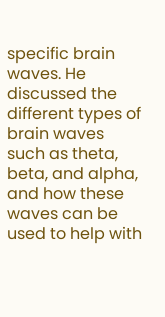specific brain waves. He discussed the different types of brain waves such as theta, beta, and alpha, and how these waves can be used to help with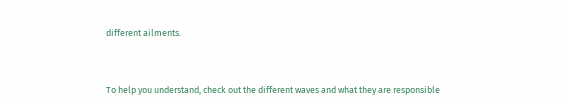different ailments.


To help you understand, check out the different waves and what they are responsible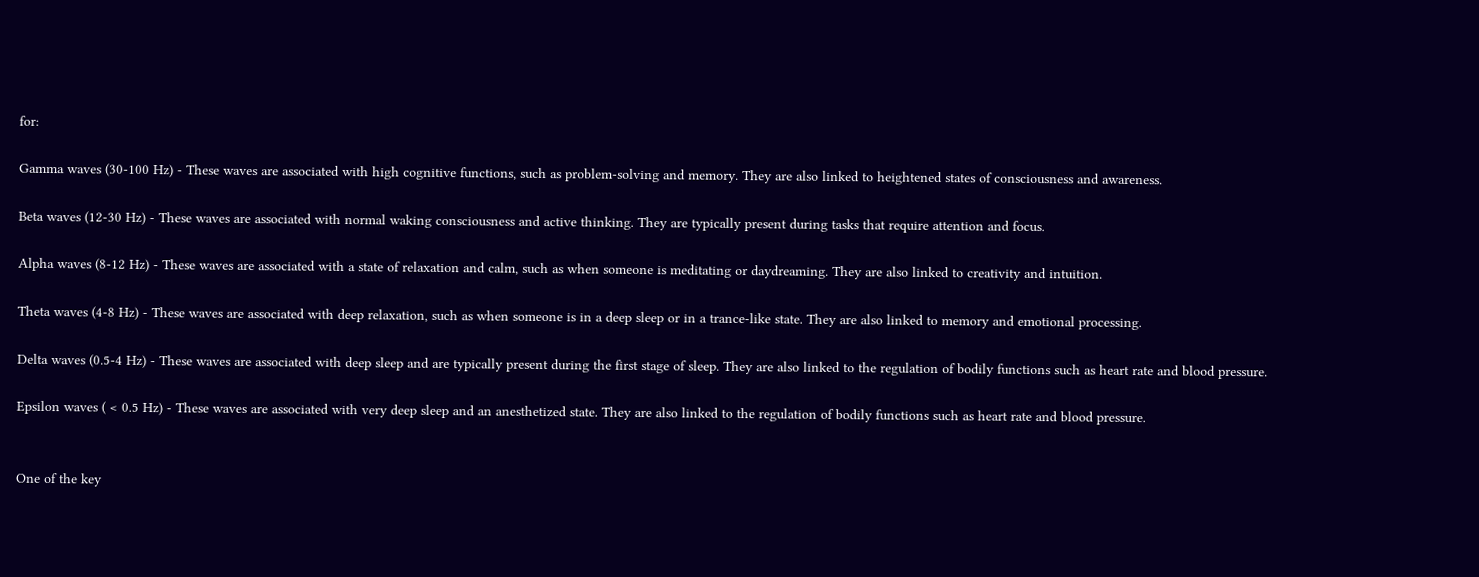for:

Gamma waves (30-100 Hz) - These waves are associated with high cognitive functions, such as problem-solving and memory. They are also linked to heightened states of consciousness and awareness.

Beta waves (12-30 Hz) - These waves are associated with normal waking consciousness and active thinking. They are typically present during tasks that require attention and focus.

Alpha waves (8-12 Hz) - These waves are associated with a state of relaxation and calm, such as when someone is meditating or daydreaming. They are also linked to creativity and intuition.

Theta waves (4-8 Hz) - These waves are associated with deep relaxation, such as when someone is in a deep sleep or in a trance-like state. They are also linked to memory and emotional processing.

Delta waves (0.5-4 Hz) - These waves are associated with deep sleep and are typically present during the first stage of sleep. They are also linked to the regulation of bodily functions such as heart rate and blood pressure.

Epsilon waves ( < 0.5 Hz) - These waves are associated with very deep sleep and an anesthetized state. They are also linked to the regulation of bodily functions such as heart rate and blood pressure.


One of the key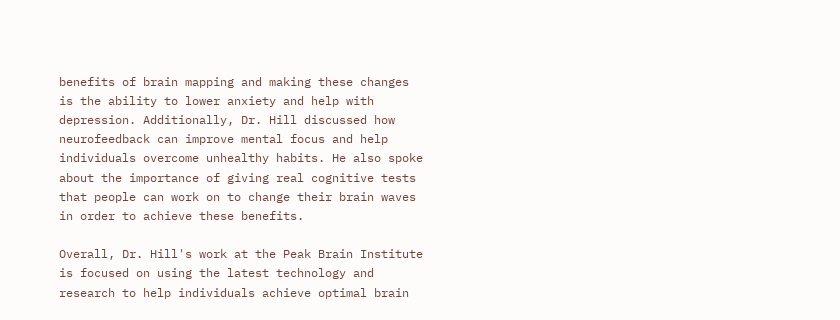benefits of brain mapping and making these changes is the ability to lower anxiety and help with depression. Additionally, Dr. Hill discussed how neurofeedback can improve mental focus and help individuals overcome unhealthy habits. He also spoke about the importance of giving real cognitive tests that people can work on to change their brain waves in order to achieve these benefits.

Overall, Dr. Hill's work at the Peak Brain Institute is focused on using the latest technology and research to help individuals achieve optimal brain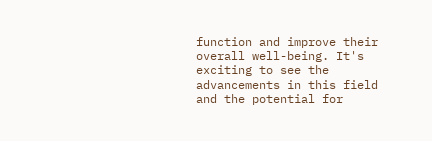function and improve their overall well-being. It's exciting to see the advancements in this field and the potential for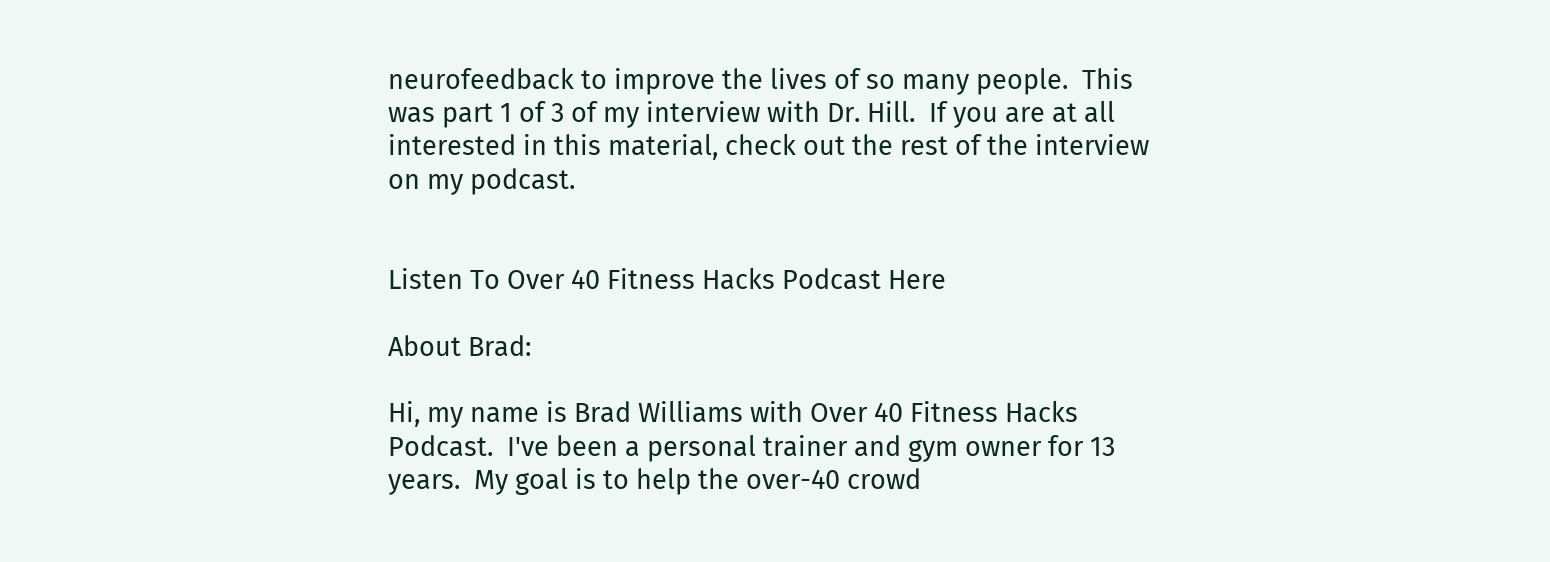neurofeedback to improve the lives of so many people.  This was part 1 of 3 of my interview with Dr. Hill.  If you are at all interested in this material, check out the rest of the interview on my podcast.


Listen To Over 40 Fitness Hacks Podcast Here

About Brad:

Hi, my name is Brad Williams with Over 40 Fitness Hacks Podcast.  I've been a personal trainer and gym owner for 13 years.  My goal is to help the over-40 crowd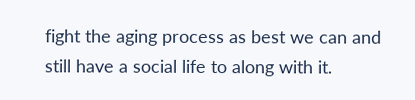fight the aging process as best we can and still have a social life to along with it.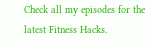Check all my episodes for the latest Fitness Hacks.